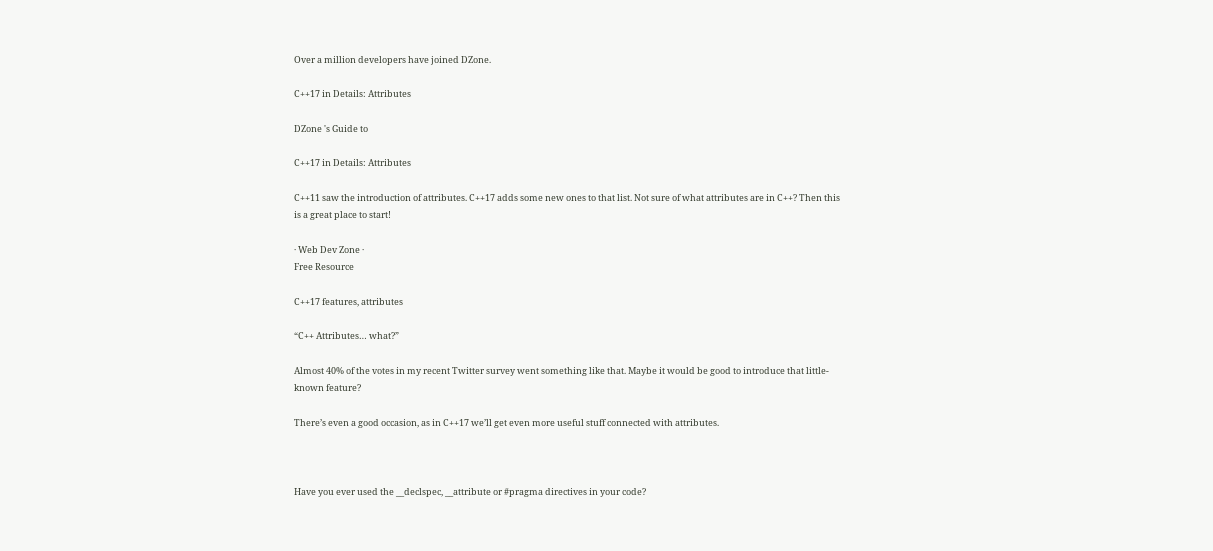Over a million developers have joined DZone.

C++17 in Details: Attributes

DZone 's Guide to

C++17 in Details: Attributes

C++11 saw the introduction of attributes. C++17 adds some new ones to that list. Not sure of what attributes are in C++? Then this is a great place to start!

· Web Dev Zone ·
Free Resource

C++17 features, attributes

“C++ Attributes… what?”

Almost 40% of the votes in my recent Twitter survey went something like that. Maybe it would be good to introduce that little-known feature?

There’s even a good occasion, as in C++17 we’ll get even more useful stuff connected with attributes.



Have you ever used the __declspec, __attribute or #pragma directives in your code?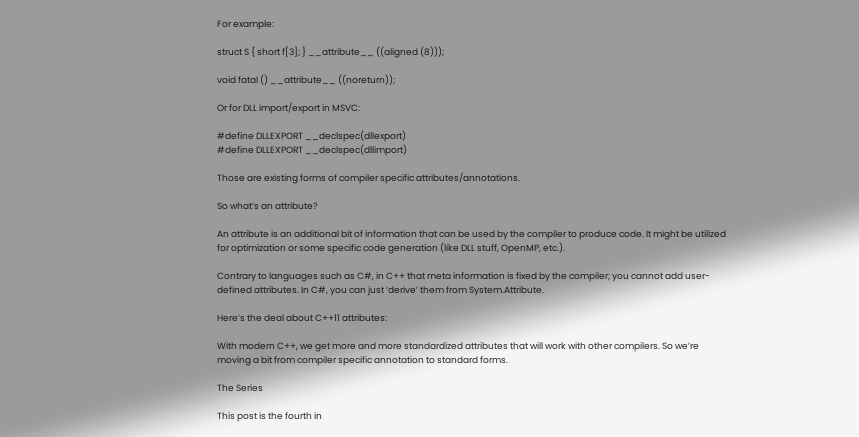For example:

struct S { short f[3]; } __attribute__ ((aligned (8)));

void fatal () __attribute__ ((noreturn));

Or for DLL import/export in MSVC:

#define DLLEXPORT __declspec(dllexport)
#define DLLEXPORT __declspec(dllimport)

Those are existing forms of compiler specific attributes/annotations.

So what’s an attribute?

An attribute is an additional bit of information that can be used by the compiler to produce code. It might be utilized for optimization or some specific code generation (like DLL stuff, OpenMP, etc.).

Contrary to languages such as C#, in C++ that meta information is fixed by the compiler; you cannot add user-defined attributes. In C#, you can just ‘derive’ them from System.Attribute.

Here’s the deal about C++11 attributes:

With modern C++, we get more and more standardized attributes that will work with other compilers. So we’re moving a bit from compiler specific annotation to standard forms.

The Series

This post is the fourth in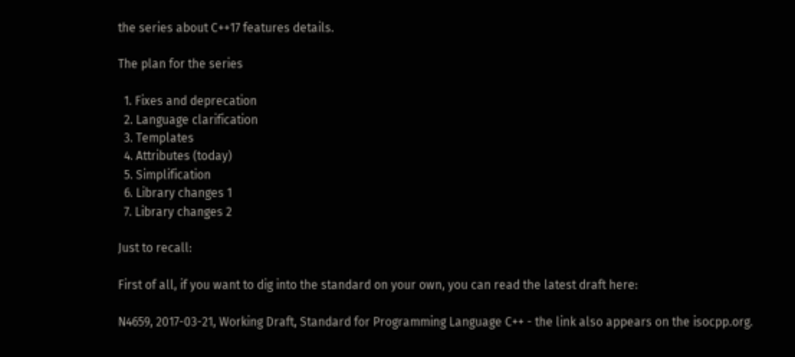the series about C++17 features details.

The plan for the series

  1. Fixes and deprecation
  2. Language clarification
  3. Templates
  4. Attributes (today)
  5. Simplification
  6. Library changes 1
  7. Library changes 2

Just to recall:

First of all, if you want to dig into the standard on your own, you can read the latest draft here:

N4659, 2017-03-21, Working Draft, Standard for Programming Language C++ - the link also appears on the isocpp.org.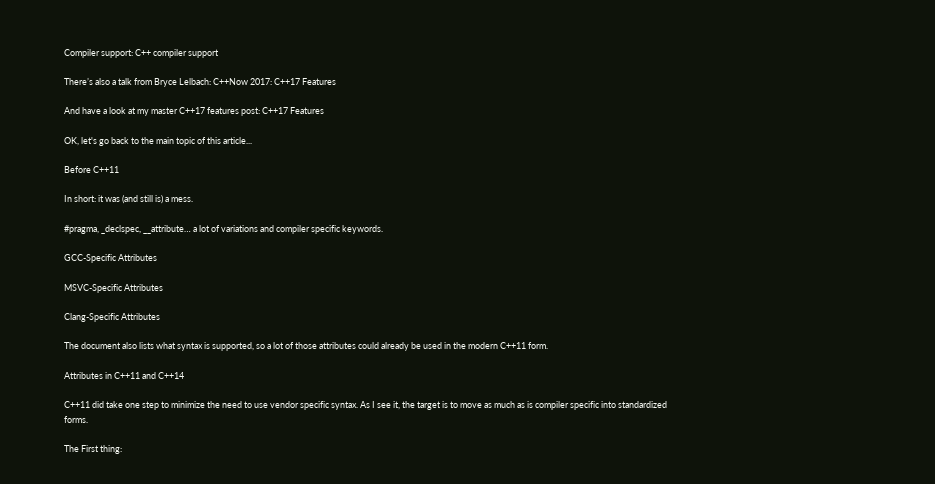Compiler support: C++ compiler support

There’s also a talk from Bryce Lelbach: C++Now 2017: C++17 Features

And have a look at my master C++17 features post: C++17 Features

OK, let's go back to the main topic of this article...

Before C++11

In short: it was (and still is) a mess.

#pragma, _declspec, __attribute… a lot of variations and compiler specific keywords.

GCC-Specific Attributes

MSVC-Specific Attributes

Clang-Specific Attributes

The document also lists what syntax is supported, so a lot of those attributes could already be used in the modern C++11 form.

Attributes in C++11 and C++14

C++11 did take one step to minimize the need to use vendor specific syntax. As I see it, the target is to move as much as is compiler specific into standardized forms.

The First thing: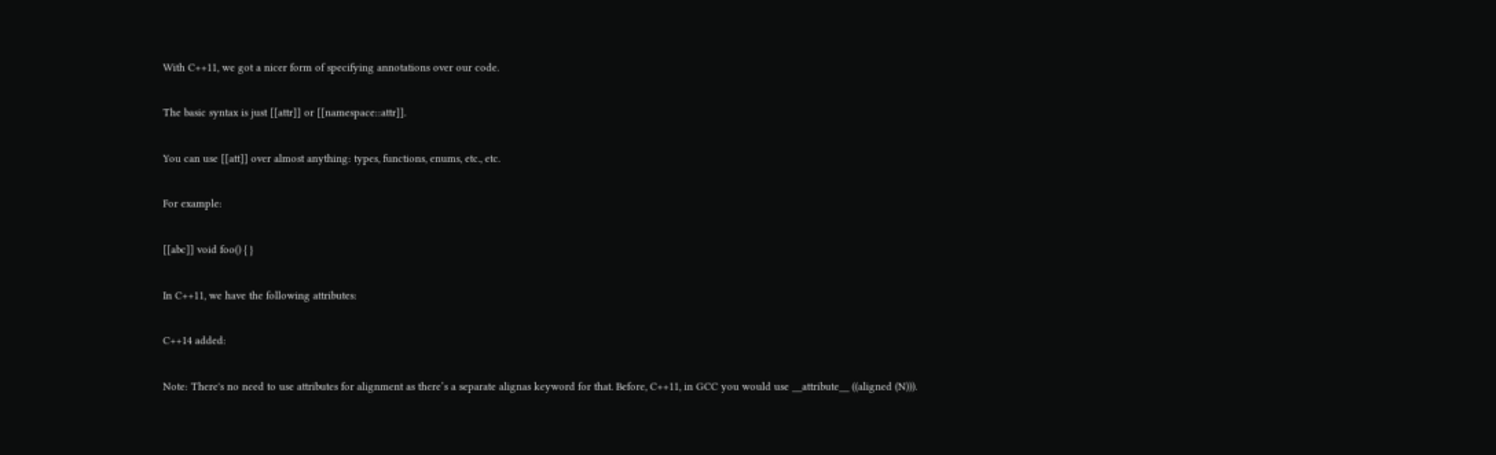With C++11, we got a nicer form of specifying annotations over our code.

The basic syntax is just [[attr]] or [[namespace::attr]].

You can use [[att]] over almost anything: types, functions, enums, etc., etc.

For example:

[[abc]] void foo() { }

In C++11, we have the following attributes:

C++14 added:

Note: There's no need to use attributes for alignment as there’s a separate alignas keyword for that. Before, C++11, in GCC you would use __attribute__ ((aligned (N))).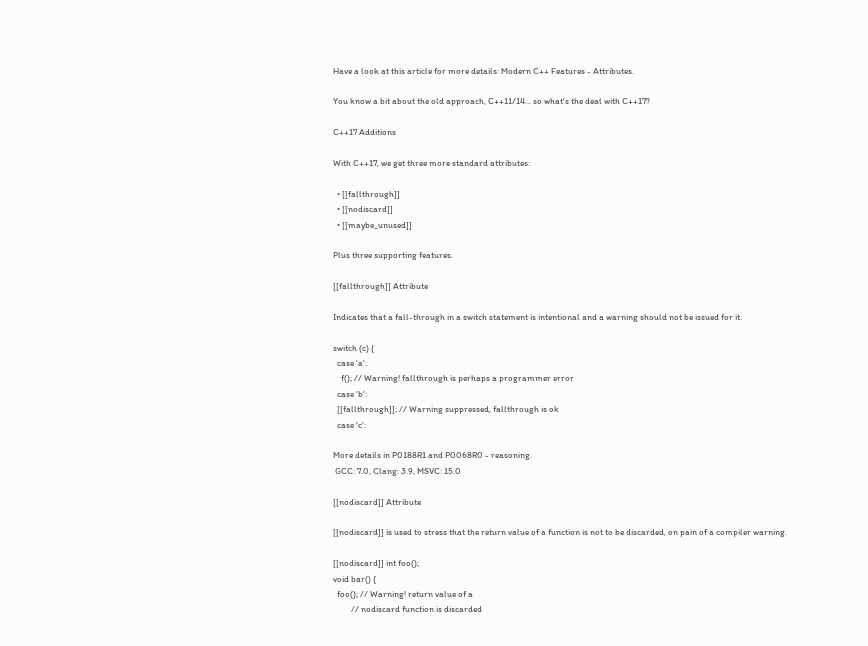Have a look at this article for more details: Modern C++ Features - Attributes.

You know a bit about the old approach, C++11/14… so what's the deal with C++17?

C++17 Additions

With C++17, we get three more standard attributes:

  • [[fallthrough]]
  • [[nodiscard]]
  • [[maybe_unused]]

Plus three supporting features.

[[fallthrough]] Attribute

Indicates that a fall-through in a switch statement is intentional and a warning should not be issued for it.

switch (c) {
  case 'a':
    f(); // Warning! fallthrough is perhaps a programmer error
  case 'b':
  [[fallthrough]]; // Warning suppressed, fallthrough is ok
  case 'c':

More details in P0188R1 and P0068R0 - reasoning.
 GCC: 7.0, Clang: 3.9, MSVC: 15.0

[[nodiscard]] Attribute

[[nodiscard]] is used to stress that the return value of a function is not to be discarded, on pain of a compiler warning.

[[nodiscard]] int foo();
void bar() {
  foo(); // Warning! return value of a
         // nodiscard function is discarded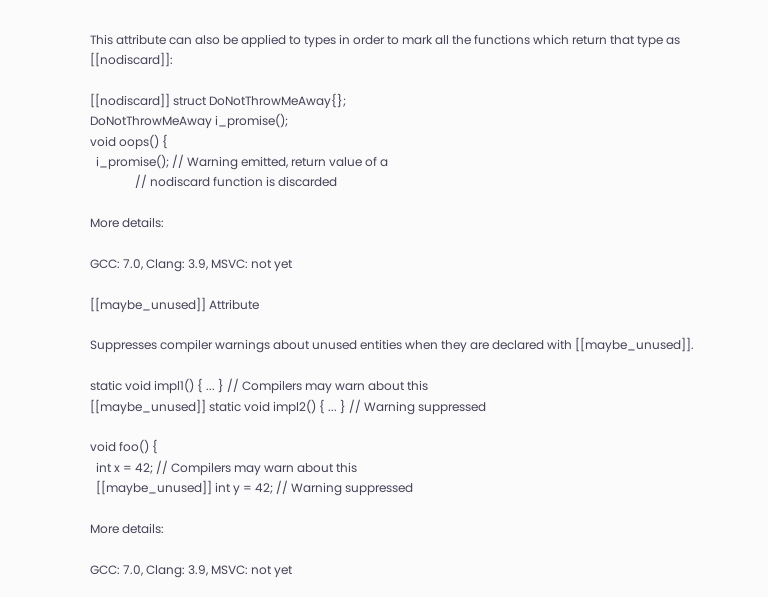This attribute can also be applied to types in order to mark all the functions which return that type as [[nodiscard]]:

[[nodiscard]] struct DoNotThrowMeAway{};
DoNotThrowMeAway i_promise();
void oops() {
  i_promise(); // Warning emitted, return value of a
               // nodiscard function is discarded

More details:

GCC: 7.0, Clang: 3.9, MSVC: not yet

[[maybe_unused]] Attribute

Suppresses compiler warnings about unused entities when they are declared with [[maybe_unused]].

static void impl1() { ... } // Compilers may warn about this
[[maybe_unused]] static void impl2() { ... } // Warning suppressed

void foo() {
  int x = 42; // Compilers may warn about this
  [[maybe_unused]] int y = 42; // Warning suppressed

More details:

GCC: 7.0, Clang: 3.9, MSVC: not yet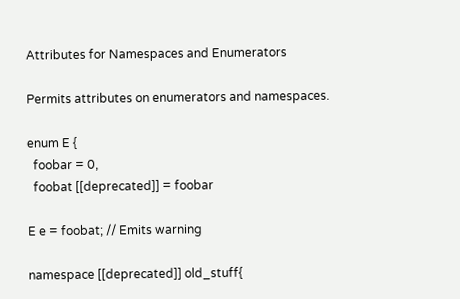Attributes for Namespaces and Enumerators

Permits attributes on enumerators and namespaces.

enum E {
  foobar = 0,
  foobat [[deprecated]] = foobar

E e = foobat; // Emits warning

namespace [[deprecated]] old_stuff{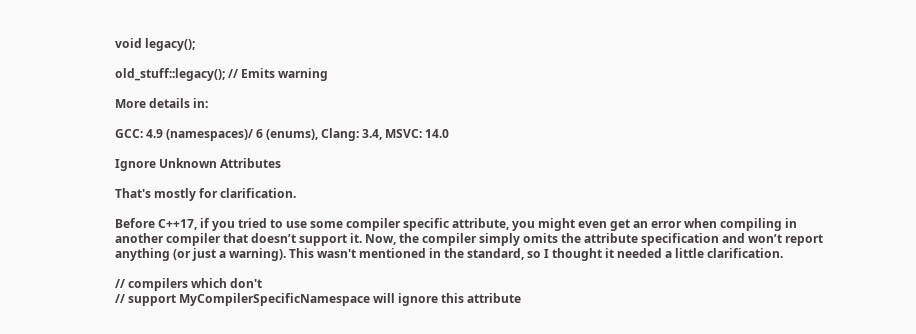void legacy();

old_stuff::legacy(); // Emits warning

More details in:

GCC: 4.9 (namespaces)/ 6 (enums), Clang: 3.4, MSVC: 14.0

Ignore Unknown Attributes

That's mostly for clarification.

Before C++17, if you tried to use some compiler specific attribute, you might even get an error when compiling in another compiler that doesn’t support it. Now, the compiler simply omits the attribute specification and won’t report anything (or just a warning). This wasn't mentioned in the standard, so I thought it needed a little clarification.

// compilers which don't
// support MyCompilerSpecificNamespace will ignore this attribute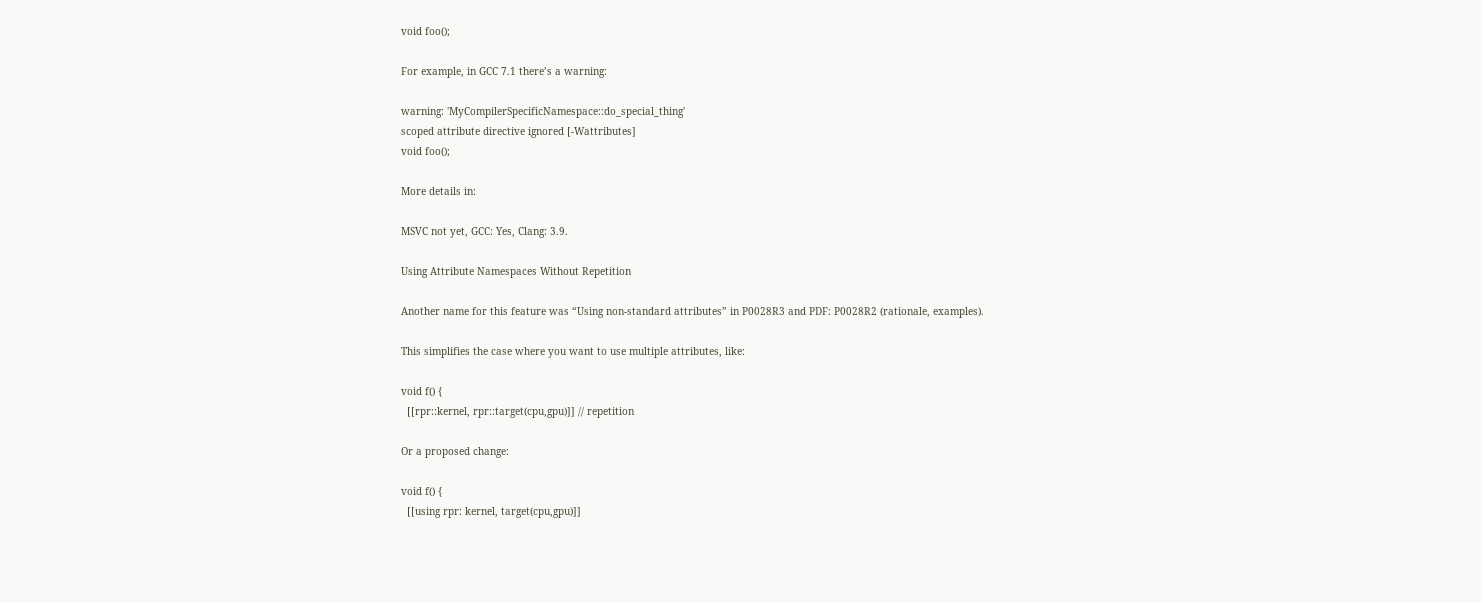void foo();

For example, in GCC 7.1 there’s a warning:

warning: 'MyCompilerSpecificNamespace::do_special_thing'
scoped attribute directive ignored [-Wattributes]
void foo();

More details in:

MSVC not yet, GCC: Yes, Clang: 3.9.

Using Attribute Namespaces Without Repetition

Another name for this feature was “Using non-standard attributes” in P0028R3 and PDF: P0028R2 (rationale, examples).

This simplifies the case where you want to use multiple attributes, like:

void f() {
  [[rpr::kernel, rpr::target(cpu,gpu)]] // repetition

Or a proposed change:

void f() {
  [[using rpr: kernel, target(cpu,gpu)]]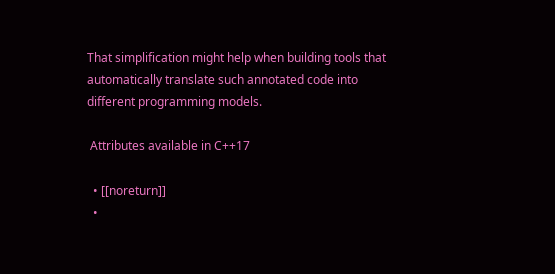That simplification might help when building tools that automatically translate such annotated code into different programming models.

 Attributes available in C++17

  • [[noreturn]]
  •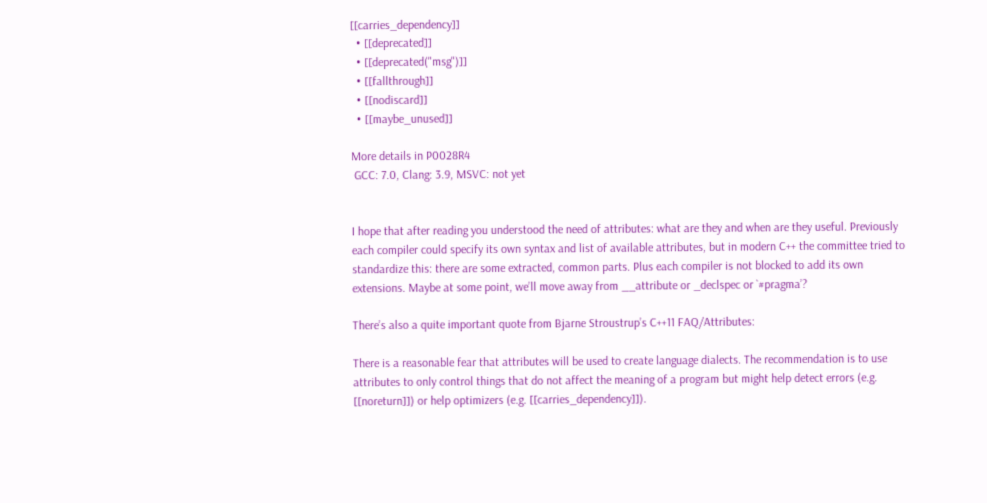[[carries_dependency]]
  • [[deprecated]]
  • [[deprecated("msg")]]
  • [[fallthrough]]
  • [[nodiscard]]
  • [[maybe_unused]]

More details in P0028R4
 GCC: 7.0, Clang: 3.9, MSVC: not yet


I hope that after reading you understood the need of attributes: what are they and when are they useful. Previously each compiler could specify its own syntax and list of available attributes, but in modern C++ the committee tried to standardize this: there are some extracted, common parts. Plus each compiler is not blocked to add its own extensions. Maybe at some point, we’ll move away from __attribute or _declspec or `#pragma’?

There’s also a quite important quote from Bjarne Stroustrup’s C++11 FAQ/Attributes:

There is a reasonable fear that attributes will be used to create language dialects. The recommendation is to use attributes to only control things that do not affect the meaning of a program but might help detect errors (e.g. [[noreturn]]) or help optimizers (e.g. [[carries_dependency]]).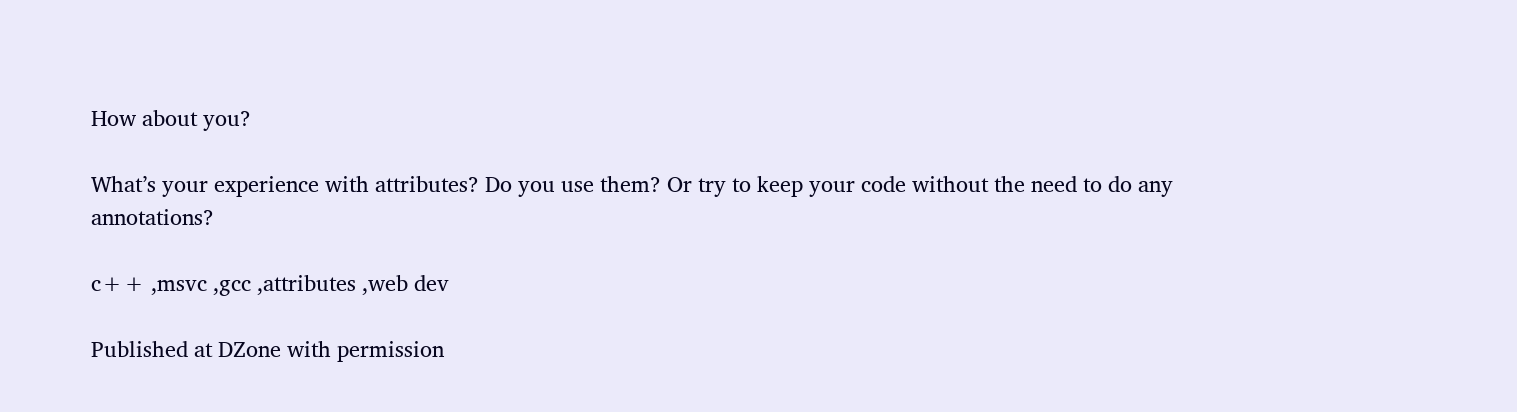How about you?

What’s your experience with attributes? Do you use them? Or try to keep your code without the need to do any annotations?

c++ ,msvc ,gcc ,attributes ,web dev

Published at DZone with permission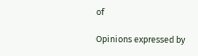of

Opinions expressed by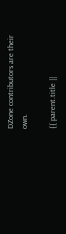DZone contributors are their own.

{{ parent.title ||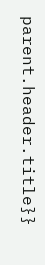parent.header.title}}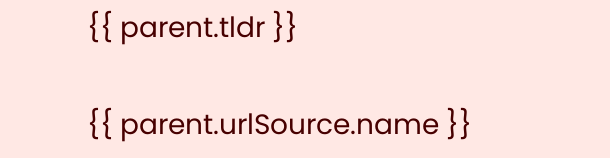{{ parent.tldr }}

{{ parent.urlSource.name }}